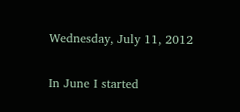Wednesday, July 11, 2012


In June I started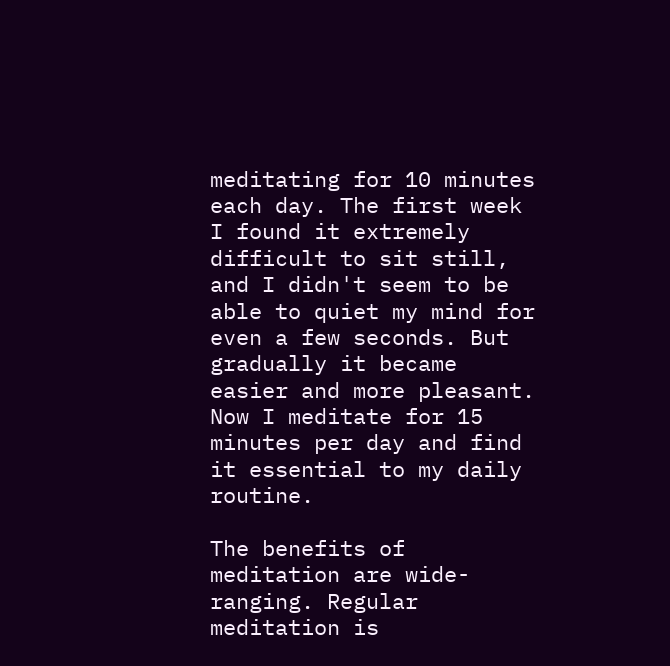meditating for 10 minutes each day. The first week I found it extremely difficult to sit still, and I didn't seem to be able to quiet my mind for even a few seconds. But gradually it became easier and more pleasant. Now I meditate for 15 minutes per day and find it essential to my daily routine.

The benefits of meditation are wide-ranging. Regular meditation is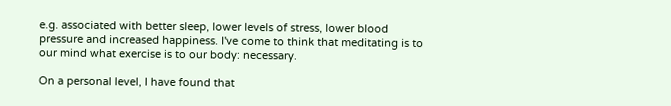e.g. associated with better sleep, lower levels of stress, lower blood pressure and increased happiness. I've come to think that meditating is to our mind what exercise is to our body: necessary.

On a personal level, I have found that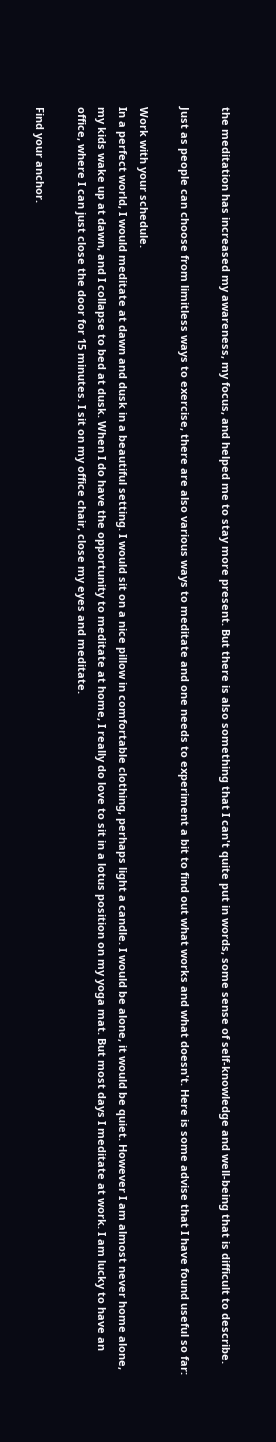the meditation has increased my awareness, my focus, and helped me to stay more present. But there is also something that I can't quite put in words, some sense of self-knowledge and well-being that is difficult to describe.

Just as people can choose from limitless ways to exercise, there are also various ways to meditate and one needs to experiment a bit to find out what works and what doesn't. Here is some advise that I have found useful so far:

Work with your schedule.
In a perfect world, I would meditate at dawn and dusk in a beautiful setting. I would sit on a nice pillow in comfortable clothing, perhaps light a candle. I would be alone, it would be quiet. However I am almost never home alone, my kids wake up at dawn, and I collapse to bed at dusk. When I do have the opportunity to meditate at home, I really do love to sit in a lotus position on my yoga mat. But most days I meditate at work. I am lucky to have an office, where I can just close the door for 15 minutes. I sit on my office chair, close my eyes and meditate.

Find your anchor.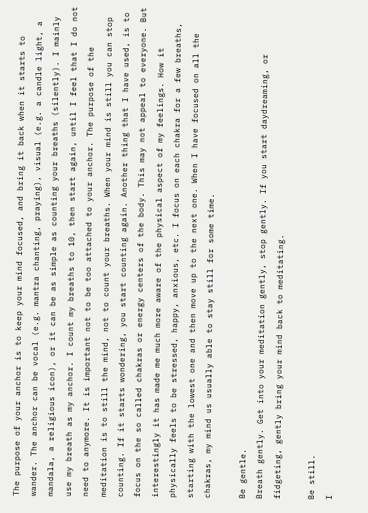The purpose of your anchor is to keep your mind focused, and bring it back when it starts to wander. The anchor can be vocal (e.g. mantra chanting, praying), visual (e.g. a candle light, a mandala, a religious icon), or it can be as simple as counting your breaths (silently). I mainly use my breath as my anchor. I count my breaths to 10, then start again, until I feel that I do not need to anymore. It is important not to be too attached to your anchor. The purpose of the meditation is to still the mind, not to count your breaths. When your mind is still you can stop counting. If it starts wondering, you start counting again. Another thing that I have used, is to focus on the so called chakras or energy centers of the body. This may not appeal to everyone. But interestingly it has made me much more aware of the physical aspect of my feelings. How it physically feels to be stressed, happy, anxious, etc. I focus on each chakra for a few breaths, starting with the lowest one and then move up to the next one. When I have focused on all the chakras, my mind us usually able to stay still for some time.

Be gentle.
Breath gently. Get into your meditation gently, stop gently. If you start daydreaming, or fidgeting, gently bring your mind back to meditating.

Be still.
I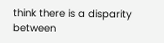think there is a disparity between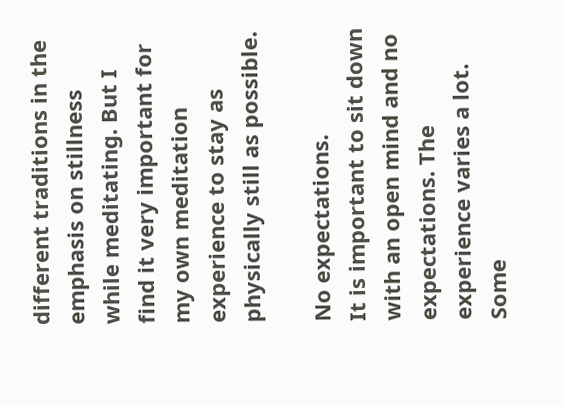different traditions in the emphasis on stillness while meditating. But I find it very important for my own meditation experience to stay as physically still as possible.

No expectations.
It is important to sit down with an open mind and no expectations. The experience varies a lot. Some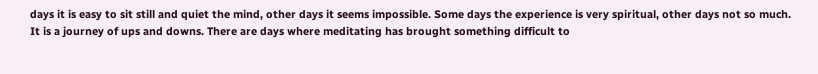days it is easy to sit still and quiet the mind, other days it seems impossible. Some days the experience is very spiritual, other days not so much. It is a journey of ups and downs. There are days where meditating has brought something difficult to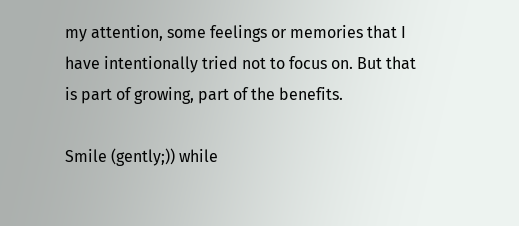my attention, some feelings or memories that I have intentionally tried not to focus on. But that is part of growing, part of the benefits.

Smile (gently;)) while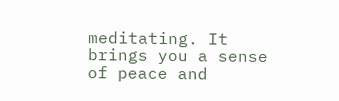meditating. It brings you a sense of peace and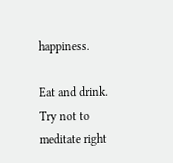happiness.

Eat and drink.
Try not to meditate right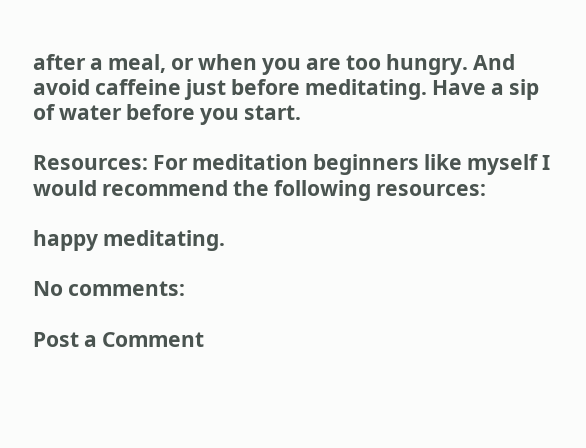after a meal, or when you are too hungry. And avoid caffeine just before meditating. Have a sip of water before you start.

Resources: For meditation beginners like myself I would recommend the following resources:

happy meditating.

No comments:

Post a Comment